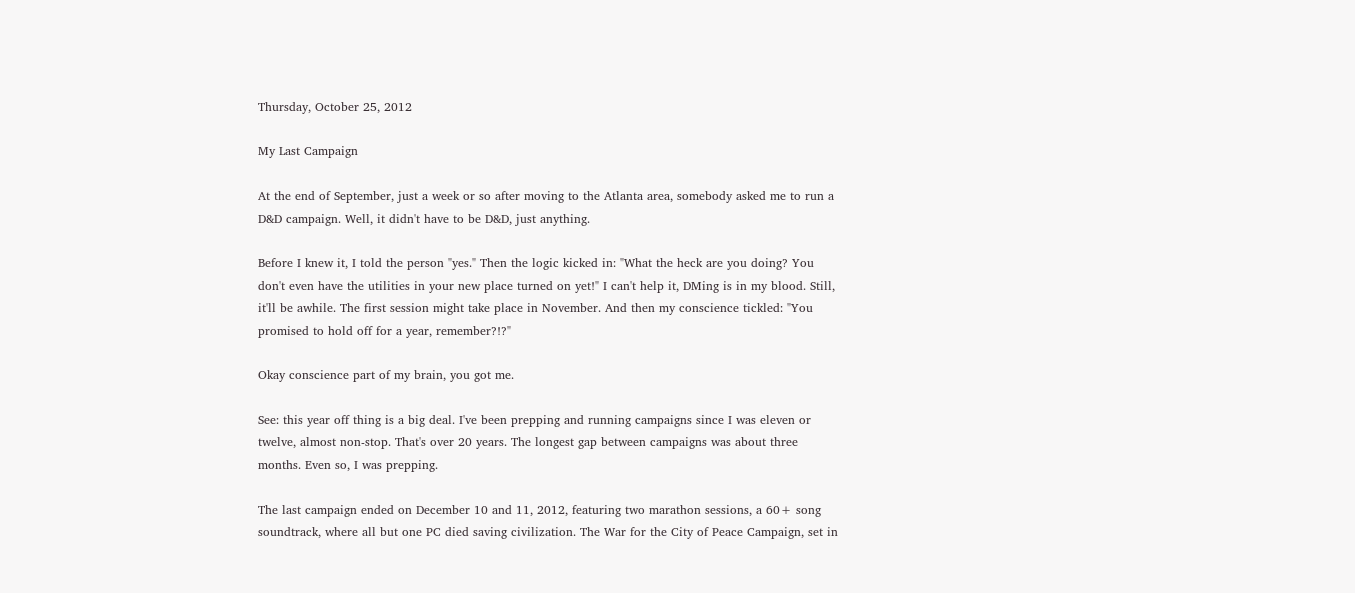Thursday, October 25, 2012

My Last Campaign

At the end of September, just a week or so after moving to the Atlanta area, somebody asked me to run a D&D campaign. Well, it didn't have to be D&D, just anything.

Before I knew it, I told the person "yes." Then the logic kicked in: "What the heck are you doing? You don't even have the utilities in your new place turned on yet!" I can't help it, DMing is in my blood. Still, it'll be awhile. The first session might take place in November. And then my conscience tickled: "You promised to hold off for a year, remember?!?"

Okay conscience part of my brain, you got me.

See: this year off thing is a big deal. I've been prepping and running campaigns since I was eleven or twelve, almost non-stop. That's over 20 years. The longest gap between campaigns was about three months. Even so, I was prepping.

The last campaign ended on December 10 and 11, 2012, featuring two marathon sessions, a 60+ song soundtrack, where all but one PC died saving civilization. The War for the City of Peace Campaign, set in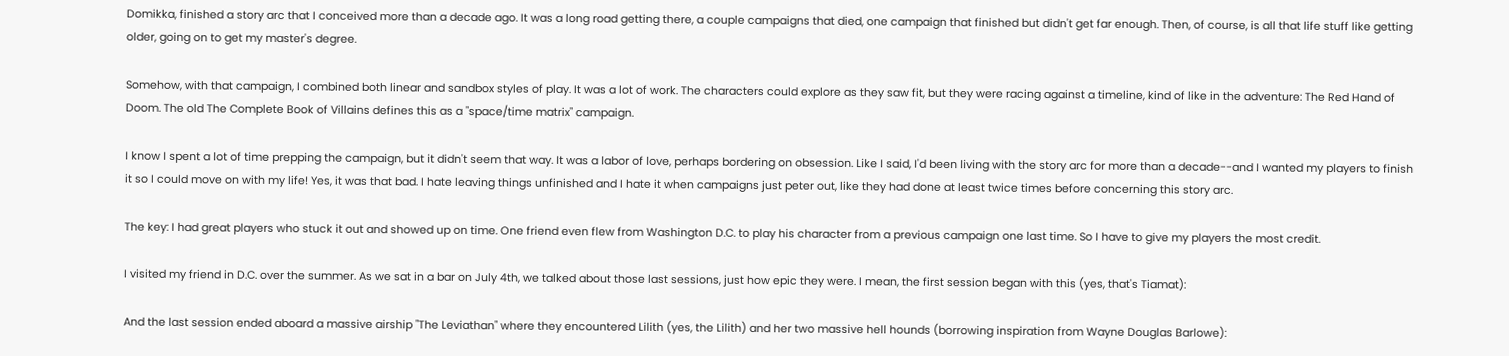Domikka, finished a story arc that I conceived more than a decade ago. It was a long road getting there, a couple campaigns that died, one campaign that finished but didn't get far enough. Then, of course, is all that life stuff like getting older, going on to get my master's degree.

Somehow, with that campaign, I combined both linear and sandbox styles of play. It was a lot of work. The characters could explore as they saw fit, but they were racing against a timeline, kind of like in the adventure: The Red Hand of Doom. The old The Complete Book of Villains defines this as a "space/time matrix" campaign.

I know I spent a lot of time prepping the campaign, but it didn't seem that way. It was a labor of love, perhaps bordering on obsession. Like I said, I'd been living with the story arc for more than a decade--and I wanted my players to finish it so I could move on with my life! Yes, it was that bad. I hate leaving things unfinished and I hate it when campaigns just peter out, like they had done at least twice times before concerning this story arc.

The key: I had great players who stuck it out and showed up on time. One friend even flew from Washington D.C. to play his character from a previous campaign one last time. So I have to give my players the most credit.

I visited my friend in D.C. over the summer. As we sat in a bar on July 4th, we talked about those last sessions, just how epic they were. I mean, the first session began with this (yes, that's Tiamat):

And the last session ended aboard a massive airship "The Leviathan" where they encountered Lilith (yes, the Lilith) and her two massive hell hounds (borrowing inspiration from Wayne Douglas Barlowe):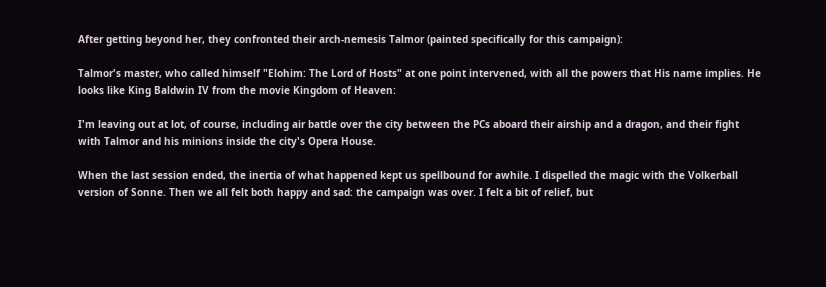After getting beyond her, they confronted their arch-nemesis Talmor (painted specifically for this campaign):

Talmor's master, who called himself "Elohim: The Lord of Hosts" at one point intervened, with all the powers that His name implies. He looks like King Baldwin IV from the movie Kingdom of Heaven:

I'm leaving out at lot, of course, including air battle over the city between the PCs aboard their airship and a dragon, and their fight with Talmor and his minions inside the city's Opera House.

When the last session ended, the inertia of what happened kept us spellbound for awhile. I dispelled the magic with the Volkerball version of Sonne. Then we all felt both happy and sad: the campaign was over. I felt a bit of relief, but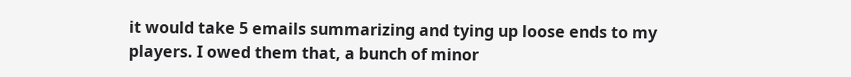it would take 5 emails summarizing and tying up loose ends to my players. I owed them that, a bunch of minor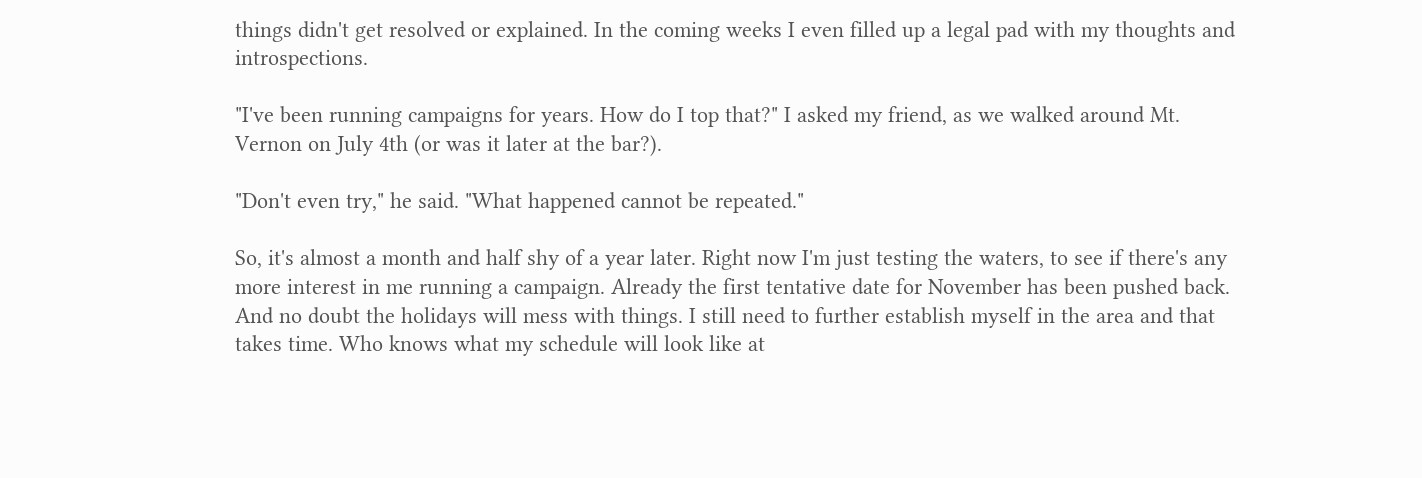things didn't get resolved or explained. In the coming weeks I even filled up a legal pad with my thoughts and introspections.

"I've been running campaigns for years. How do I top that?" I asked my friend, as we walked around Mt. Vernon on July 4th (or was it later at the bar?).

"Don't even try," he said. "What happened cannot be repeated."

So, it's almost a month and half shy of a year later. Right now I'm just testing the waters, to see if there's any more interest in me running a campaign. Already the first tentative date for November has been pushed back. And no doubt the holidays will mess with things. I still need to further establish myself in the area and that takes time. Who knows what my schedule will look like at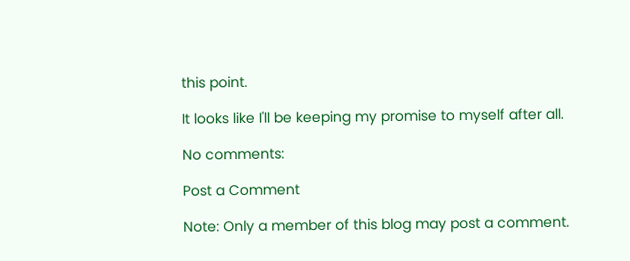this point.

It looks like I'll be keeping my promise to myself after all.

No comments:

Post a Comment

Note: Only a member of this blog may post a comment.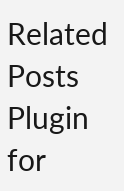Related Posts Plugin for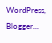WordPress, Blogger...